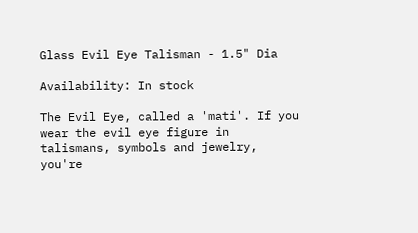Glass Evil Eye Talisman - 1.5" Dia

Availability: In stock

The Evil Eye, called a 'mati'. If you wear the evil eye figure in talismans, symbols and jewelry, you're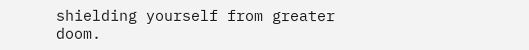shielding yourself from greater doom.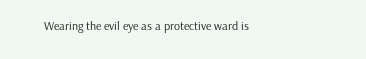Wearing the evil eye as a protective ward is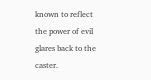known to reflect the power of evil glares back to the caster.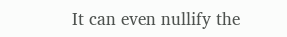It can even nullify the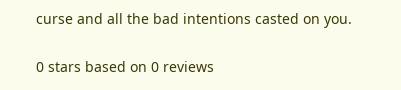curse and all the bad intentions casted on you.

0 stars based on 0 reviews